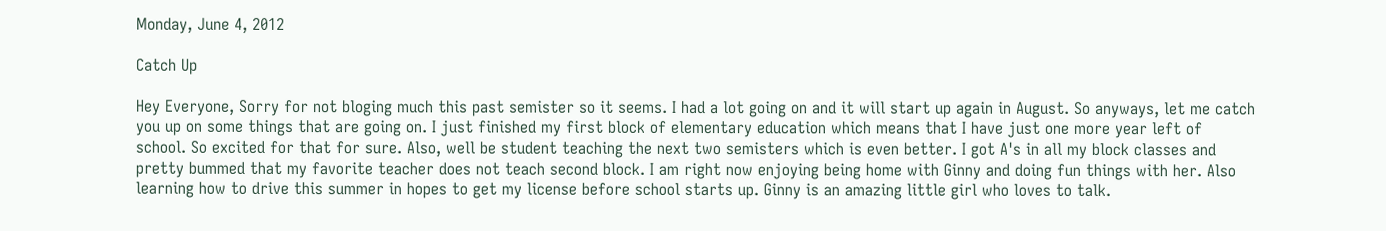Monday, June 4, 2012

Catch Up

Hey Everyone, Sorry for not bloging much this past semister so it seems. I had a lot going on and it will start up again in August. So anyways, let me catch you up on some things that are going on. I just finished my first block of elementary education which means that I have just one more year left of school. So excited for that for sure. Also, well be student teaching the next two semisters which is even better. I got A's in all my block classes and pretty bummed that my favorite teacher does not teach second block. I am right now enjoying being home with Ginny and doing fun things with her. Also learning how to drive this summer in hopes to get my license before school starts up. Ginny is an amazing little girl who loves to talk.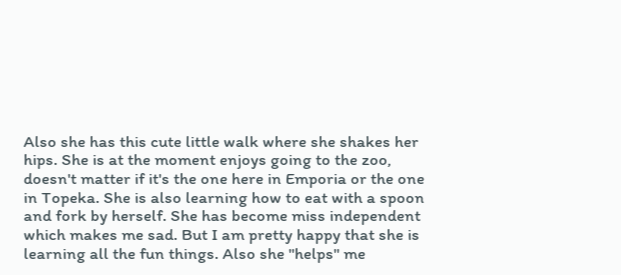Also she has this cute little walk where she shakes her hips. She is at the moment enjoys going to the zoo, doesn't matter if it's the one here in Emporia or the one in Topeka. She is also learning how to eat with a spoon and fork by herself. She has become miss independent which makes me sad. But I am pretty happy that she is learning all the fun things. Also she "helps" me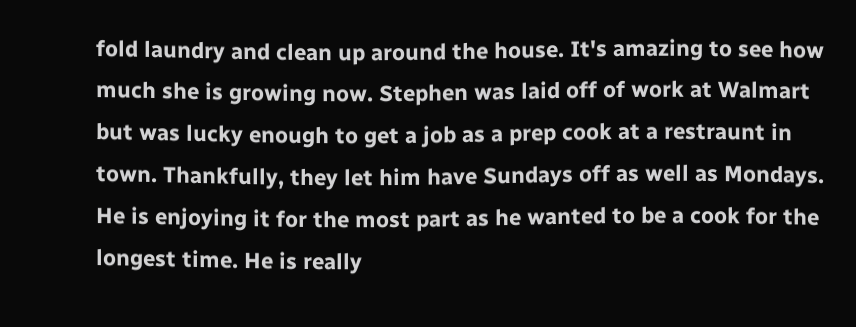fold laundry and clean up around the house. It's amazing to see how much she is growing now. Stephen was laid off of work at Walmart but was lucky enough to get a job as a prep cook at a restraunt in town. Thankfully, they let him have Sundays off as well as Mondays. He is enjoying it for the most part as he wanted to be a cook for the longest time. He is really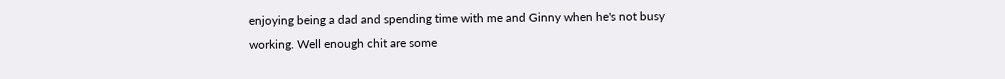enjoying being a dad and spending time with me and Ginny when he's not busy working. Well enough chit are some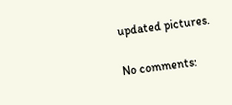updated pictures.

No comments: